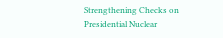Strengthening Checks on Presidential Nuclear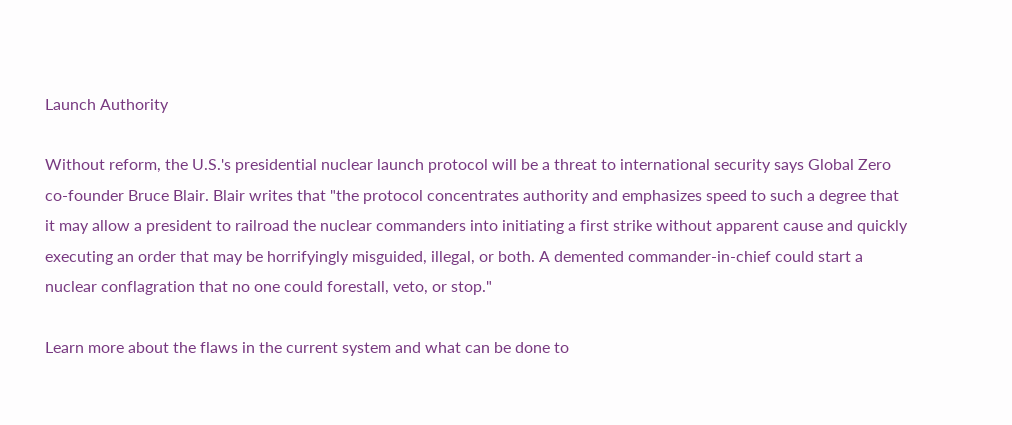Launch Authority

Without reform, the U.S.'s presidential nuclear launch protocol will be a threat to international security says Global Zero co-founder Bruce Blair. Blair writes that "the protocol concentrates authority and emphasizes speed to such a degree that it may allow a president to railroad the nuclear commanders into initiating a first strike without apparent cause and quickly executing an order that may be horrifyingly misguided, illegal, or both. A demented commander-in-chief could start a nuclear conflagration that no one could forestall, veto, or stop."

Learn more about the flaws in the current system and what can be done to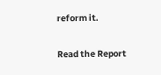reform it.

Read the Report